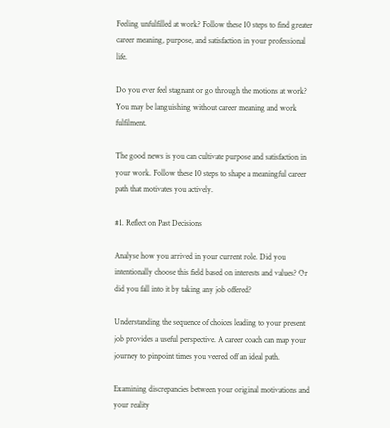Feeling unfulfilled at work? Follow these 10 steps to find greater career meaning, purpose, and satisfaction in your professional life.

Do you ever feel stagnant or go through the motions at work? You may be languishing without career meaning and work fulfilment.

The good news is you can cultivate purpose and satisfaction in your work. Follow these 10 steps to shape a meaningful career path that motivates you actively.

#1. Reflect on Past Decisions

Analyse how you arrived in your current role. Did you intentionally choose this field based on interests and values? Or did you fall into it by taking any job offered?

Understanding the sequence of choices leading to your present job provides a useful perspective. A career coach can map your journey to pinpoint times you veered off an ideal path.

Examining discrepancies between your original motivations and your reality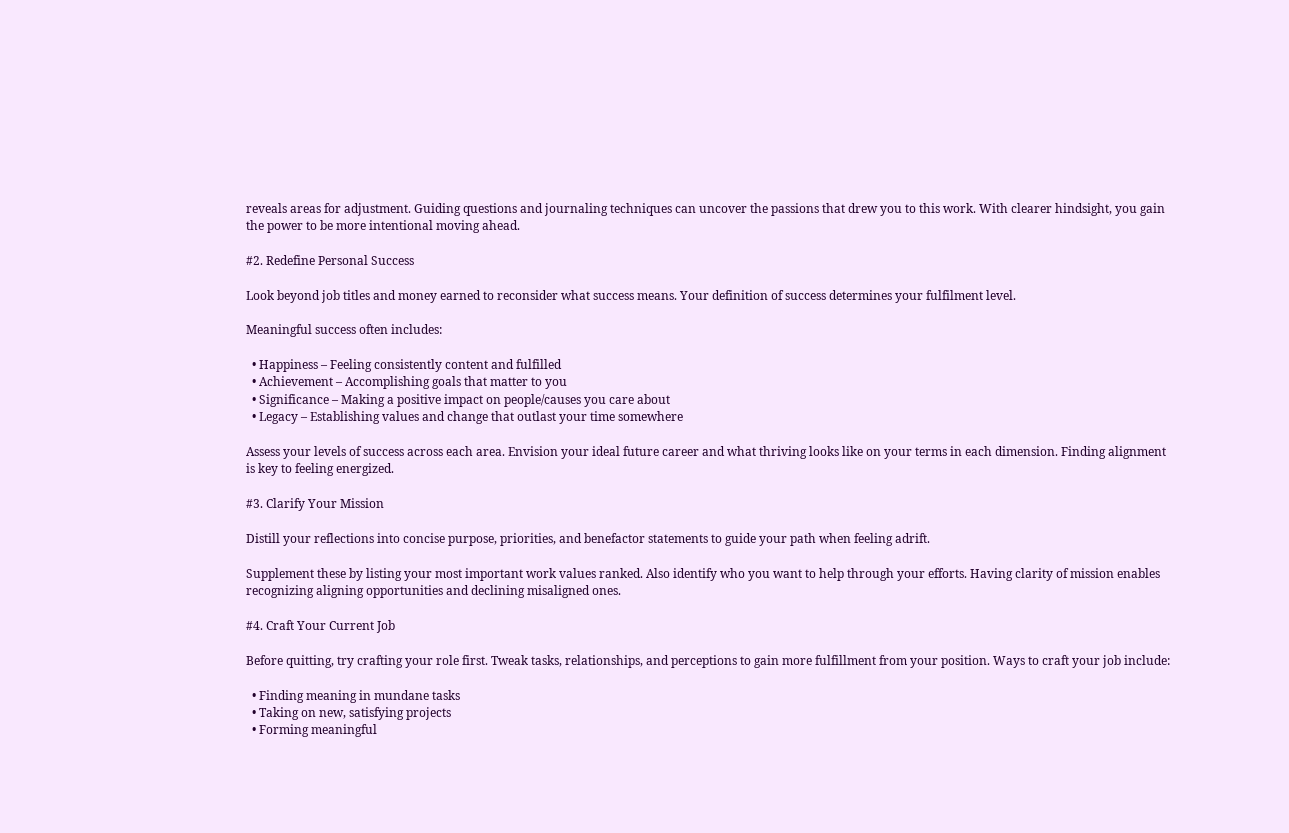reveals areas for adjustment. Guiding questions and journaling techniques can uncover the passions that drew you to this work. With clearer hindsight, you gain the power to be more intentional moving ahead.

#2. Redefine Personal Success

Look beyond job titles and money earned to reconsider what success means. Your definition of success determines your fulfilment level.

Meaningful success often includes:

  • Happiness – Feeling consistently content and fulfilled
  • Achievement – Accomplishing goals that matter to you
  • Significance – Making a positive impact on people/causes you care about
  • Legacy – Establishing values and change that outlast your time somewhere

Assess your levels of success across each area. Envision your ideal future career and what thriving looks like on your terms in each dimension. Finding alignment is key to feeling energized.

#3. Clarify Your Mission

Distill your reflections into concise purpose, priorities, and benefactor statements to guide your path when feeling adrift.

Supplement these by listing your most important work values ranked. Also identify who you want to help through your efforts. Having clarity of mission enables recognizing aligning opportunities and declining misaligned ones.

#4. Craft Your Current Job

Before quitting, try crafting your role first. Tweak tasks, relationships, and perceptions to gain more fulfillment from your position. Ways to craft your job include:

  • Finding meaning in mundane tasks
  • Taking on new, satisfying projects
  • Forming meaningful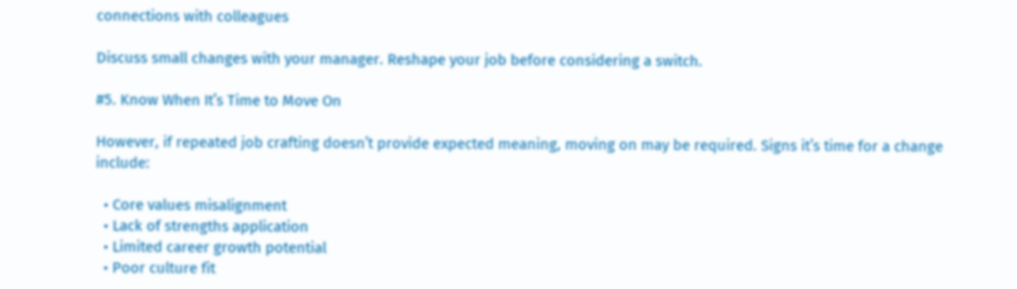connections with colleagues

Discuss small changes with your manager. Reshape your job before considering a switch.

#5. Know When It’s Time to Move On

However, if repeated job crafting doesn’t provide expected meaning, moving on may be required. Signs it’s time for a change include:

  • Core values misalignment
  • Lack of strengths application
  • Limited career growth potential
  • Poor culture fit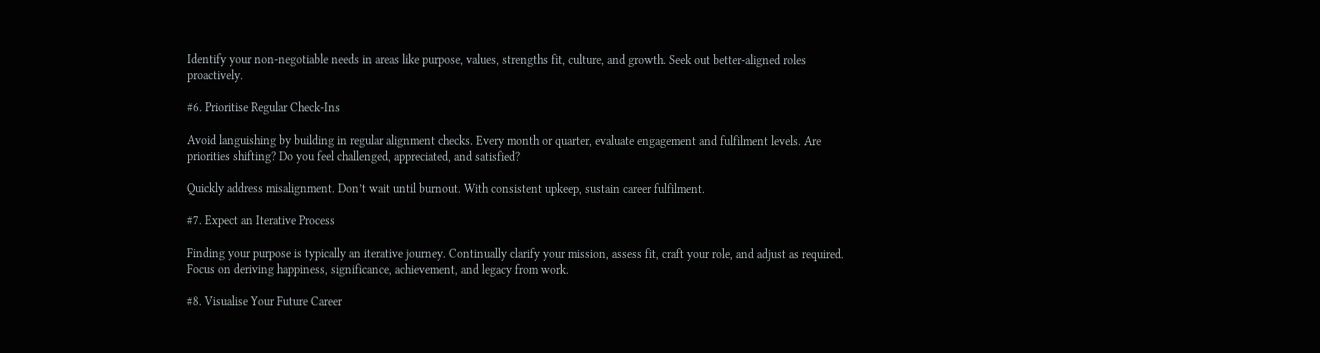Identify your non-negotiable needs in areas like purpose, values, strengths fit, culture, and growth. Seek out better-aligned roles proactively.

#6. Prioritise Regular Check-Ins

Avoid languishing by building in regular alignment checks. Every month or quarter, evaluate engagement and fulfilment levels. Are priorities shifting? Do you feel challenged, appreciated, and satisfied?

Quickly address misalignment. Don’t wait until burnout. With consistent upkeep, sustain career fulfilment.

#7. Expect an Iterative Process

Finding your purpose is typically an iterative journey. Continually clarify your mission, assess fit, craft your role, and adjust as required. Focus on deriving happiness, significance, achievement, and legacy from work.

#8. Visualise Your Future Career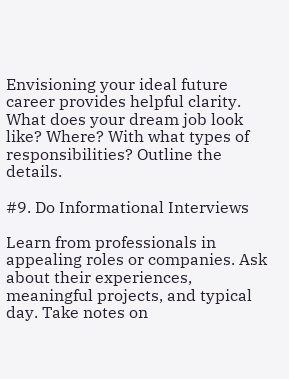Envisioning your ideal future career provides helpful clarity. What does your dream job look like? Where? With what types of responsibilities? Outline the details.

#9. Do Informational Interviews

Learn from professionals in appealing roles or companies. Ask about their experiences, meaningful projects, and typical day. Take notes on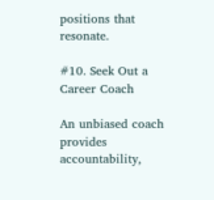positions that resonate.

#10. Seek Out a Career Coach

An unbiased coach provides accountability,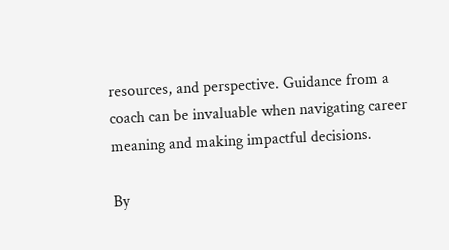resources, and perspective. Guidance from a coach can be invaluable when navigating career meaning and making impactful decisions.

By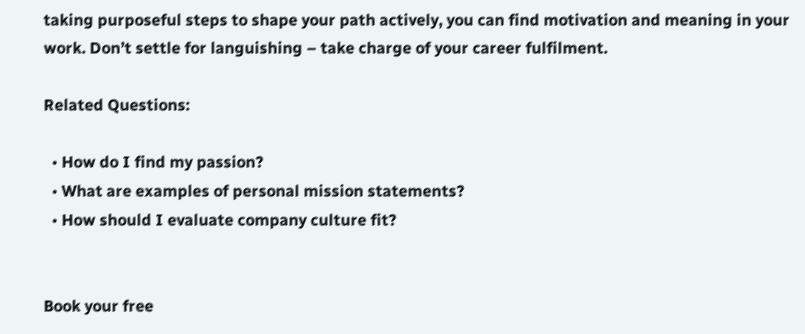taking purposeful steps to shape your path actively, you can find motivation and meaning in your work. Don’t settle for languishing – take charge of your career fulfilment.

Related Questions:

  • How do I find my passion?
  • What are examples of personal mission statements?
  • How should I evaluate company culture fit?


Book your free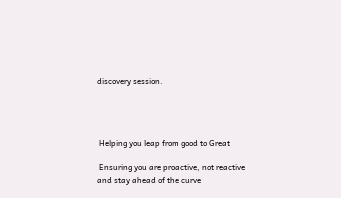discovery session.




 Helping you leap from good to Great

 Ensuring you are proactive, not reactive and stay ahead of the curve